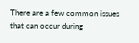There are a few common issues that can occur during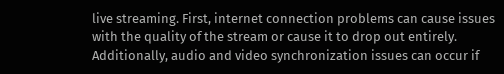live streaming. First, internet connection problems can cause issues with the quality of the stream or cause it to drop out entirely. Additionally, audio and video synchronization issues can occur if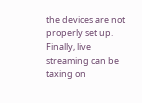the devices are not properly set up. Finally, live streaming can be taxing on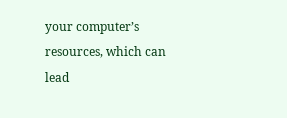your computer’s resources, which can lead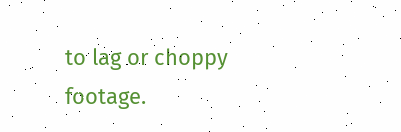to lag or choppy footage.